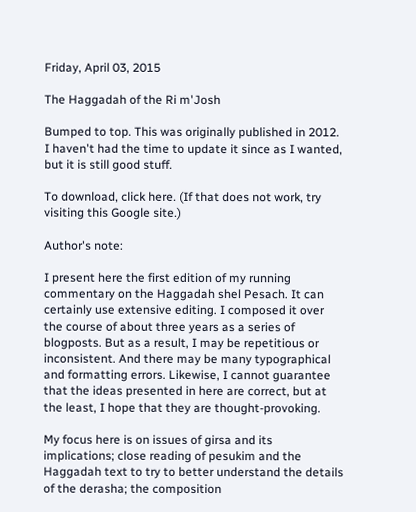Friday, April 03, 2015

The Haggadah of the Ri m'Josh

Bumped to top. This was originally published in 2012. I haven't had the time to update it since as I wanted, but it is still good stuff.

To download, click here. (If that does not work, try visiting this Google site.)

Author's note:

I present here the first edition of my running commentary on the Haggadah shel Pesach. It can certainly use extensive editing. I composed it over the course of about three years as a series of blogposts. But as a result, I may be repetitious or inconsistent. And there may be many typographical and formatting errors. Likewise, I cannot guarantee that the ideas presented in here are correct, but at the least, I hope that they are thought-provoking.

My focus here is on issues of girsa and its implications; close reading of pesukim and the Haggadah text to try to better understand the details of the derasha; the composition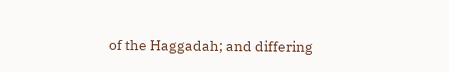of the Haggadah; and differing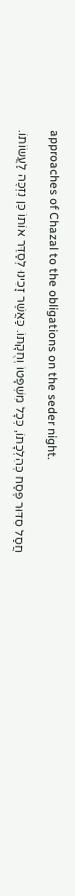approaches of Chazal to the obligations on the seder night.

חֲסַל סִדּוּר פֶּסַח כְּהִלְכָתוֹ, כְּכָל מִשְׁפָּטוֹ וְחֻקָתוֹ. כַּאֲשֶׁר זָכִינוּ לְסַדֵּר אוֹתוֹ כֵּן נִזְכֶּה לַעֲשׂוֹתוֹ.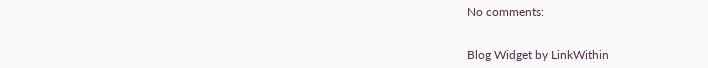No comments:


Blog Widget by LinkWithin